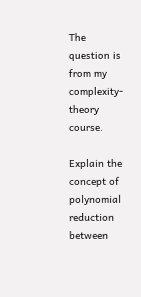The question is from my complexity-theory course.

Explain the concept of polynomial reduction between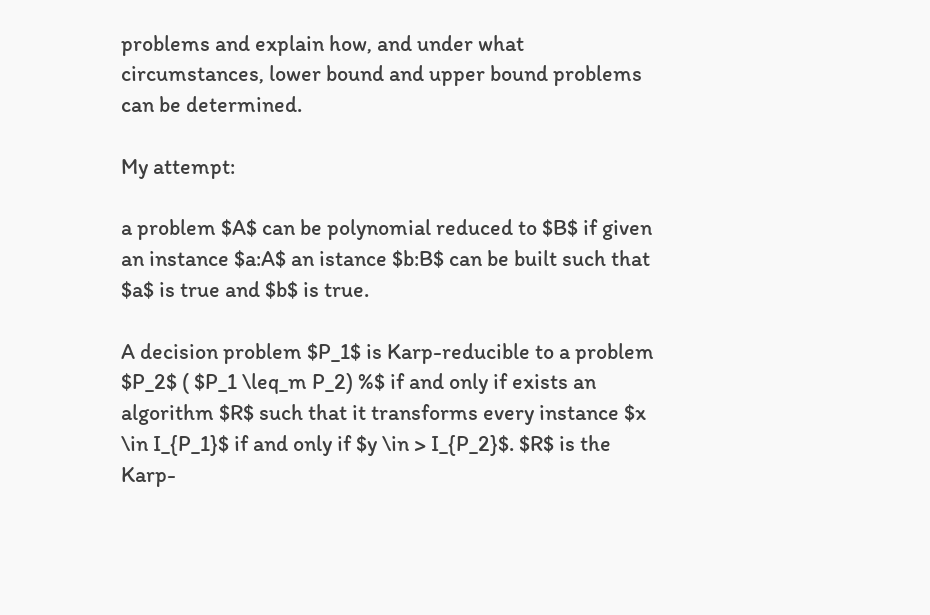problems and explain how, and under what circumstances, lower bound and upper bound problems can be determined.

My attempt:

a problem $A$ can be polynomial reduced to $B$ if given an instance $a:A$ an istance $b:B$ can be built such that $a$ is true and $b$ is true.

A decision problem $P_1$ is Karp-reducible to a problem $P_2$ ( $P_1 \leq_m P_2) %$ if and only if exists an algorithm $R$ such that it transforms every instance $x \in I_{P_1}$ if and only if $y \in > I_{P_2}$. $R$ is the Karp-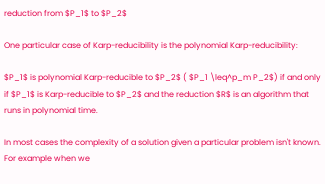reduction from $P_1$ to $P_2$

One particular case of Karp-reducibility is the polynomial Karp-reducibility:

$P_1$ is polynomial Karp-reducible to $P_2$ ( $P_1 \leq^p_m P_2$) if and only if $P_1$ is Karp-reducible to $P_2$ and the reduction $R$ is an algorithm that runs in polynomial time.

In most cases the complexity of a solution given a particular problem isn't known. For example when we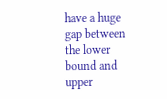have a huge gap between the lower bound and upper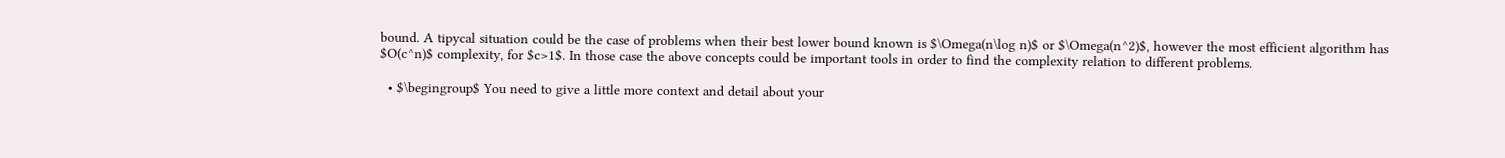bound. A tipycal situation could be the case of problems when their best lower bound known is $\Omega(n\log n)$ or $\Omega(n^2)$, however the most efficient algorithm has $O(c^n)$ complexity, for $c>1$. In those case the above concepts could be important tools in order to find the complexity relation to different problems.

  • $\begingroup$ You need to give a little more context and detail about your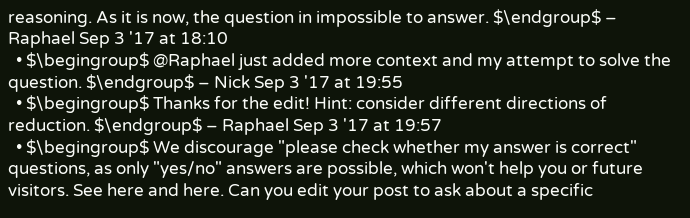reasoning. As it is now, the question in impossible to answer. $\endgroup$ – Raphael Sep 3 '17 at 18:10
  • $\begingroup$ @Raphael just added more context and my attempt to solve the question. $\endgroup$ – Nick Sep 3 '17 at 19:55
  • $\begingroup$ Thanks for the edit! Hint: consider different directions of reduction. $\endgroup$ – Raphael Sep 3 '17 at 19:57
  • $\begingroup$ We discourage "please check whether my answer is correct" questions, as only "yes/no" answers are possible, which won't help you or future visitors. See here and here. Can you edit your post to ask about a specific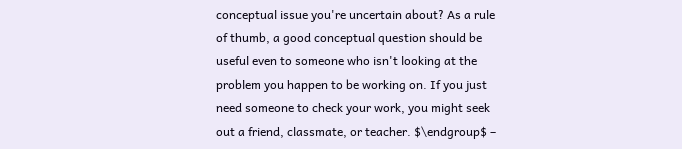conceptual issue you're uncertain about? As a rule of thumb, a good conceptual question should be useful even to someone who isn't looking at the problem you happen to be working on. If you just need someone to check your work, you might seek out a friend, classmate, or teacher. $\endgroup$ –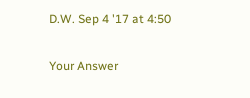D.W. Sep 4 '17 at 4:50

Your Answer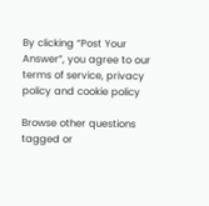By clicking “Post Your Answer”, you agree to our terms of service, privacy policy and cookie policy

Browse other questions tagged or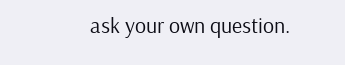ask your own question.